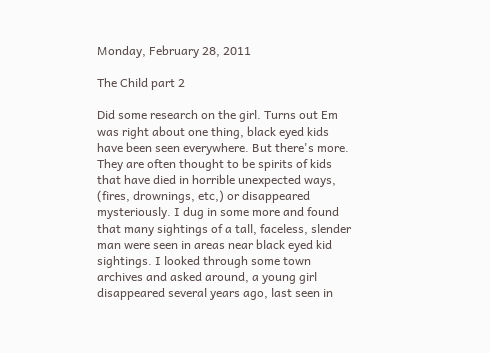Monday, February 28, 2011

The Child part 2

Did some research on the girl. Turns out Em was right about one thing, black eyed kids have been seen everywhere. But there's more. They are often thought to be spirits of kids that have died in horrible unexpected ways, (fires, drownings, etc,) or disappeared mysteriously. I dug in some more and found that many sightings of a tall, faceless, slender man were seen in areas near black eyed kid sightings. I looked through some town archives and asked around, a young girl disappeared several years ago, last seen in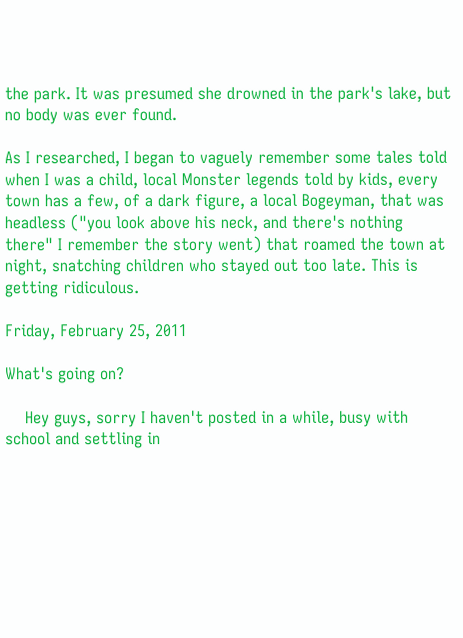the park. It was presumed she drowned in the park's lake, but no body was ever found.

As I researched, I began to vaguely remember some tales told when I was a child, local Monster legends told by kids, every town has a few, of a dark figure, a local Bogeyman, that was headless ("you look above his neck, and there's nothing there" I remember the story went) that roamed the town at night, snatching children who stayed out too late. This is getting ridiculous.

Friday, February 25, 2011

What's going on?

    Hey guys, sorry I haven't posted in a while, busy with school and settling in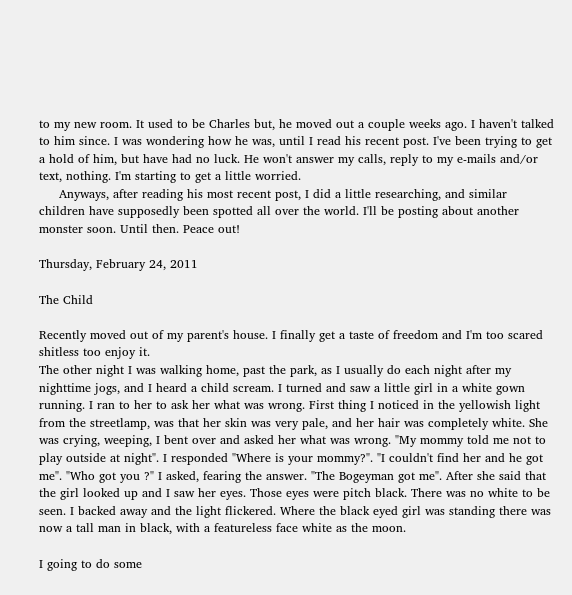to my new room. It used to be Charles but, he moved out a couple weeks ago. I haven't talked to him since. I was wondering how he was, until I read his recent post. I've been trying to get a hold of him, but have had no luck. He won't answer my calls, reply to my e-mails and/or text, nothing. I'm starting to get a little worried.
     Anyways, after reading his most recent post, I did a little researching, and similar children have supposedly been spotted all over the world. I'll be posting about another monster soon. Until then. Peace out!

Thursday, February 24, 2011

The Child

Recently moved out of my parent's house. I finally get a taste of freedom and I'm too scared shitless too enjoy it.
The other night I was walking home, past the park, as I usually do each night after my nighttime jogs, and I heard a child scream. I turned and saw a little girl in a white gown running. I ran to her to ask her what was wrong. First thing I noticed in the yellowish light from the streetlamp, was that her skin was very pale, and her hair was completely white. She was crying, weeping, I bent over and asked her what was wrong. "My mommy told me not to play outside at night". I responded "Where is your mommy?". "I couldn't find her and he got me". "Who got you ?" I asked, fearing the answer. "The Bogeyman got me". After she said that the girl looked up and I saw her eyes. Those eyes were pitch black. There was no white to be seen. I backed away and the light flickered. Where the black eyed girl was standing there was now a tall man in black, with a featureless face white as the moon.

I going to do some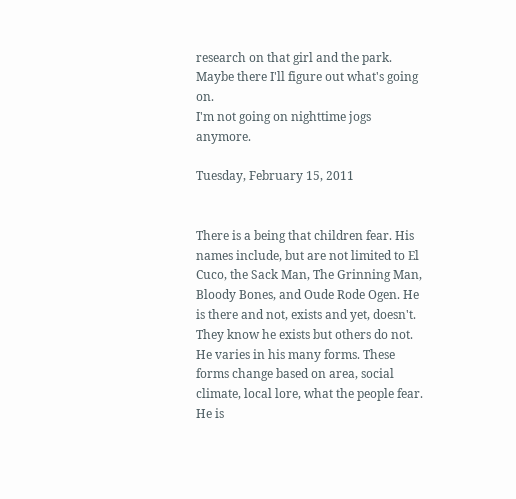research on that girl and the park. Maybe there I'll figure out what's going on.
I'm not going on nighttime jogs anymore.

Tuesday, February 15, 2011


There is a being that children fear. His names include, but are not limited to El Cuco, the Sack Man, The Grinning Man, Bloody Bones, and Oude Rode Ogen. He is there and not, exists and yet, doesn't. They know he exists but others do not. He varies in his many forms. These forms change based on area, social climate, local lore, what the people fear. He is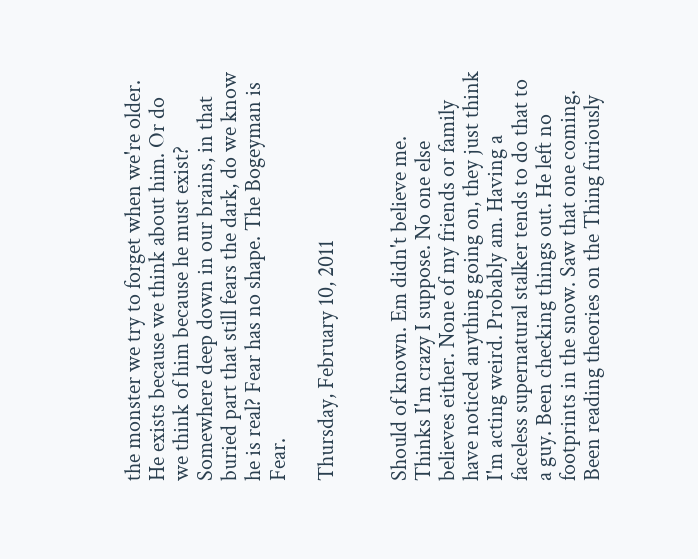the monster we try to forget when we're older. He exists because we think about him. Or do we think of him because he must exist? Somewhere deep down in our brains, in that buried part that still fears the dark, do we know he is real? Fear has no shape. The Bogeyman is Fear.

Thursday, February 10, 2011


Should of known. Em didn't believe me. Thinks I'm crazy I suppose. No one else believes either. None of my friends or family have noticed anything going on, they just think I'm acting weird. Probably am. Having a faceless supernatural stalker tends to do that to a guy. Been checking things out. He left no footprints in the snow. Saw that one coming. Been reading theories on the Thing furiously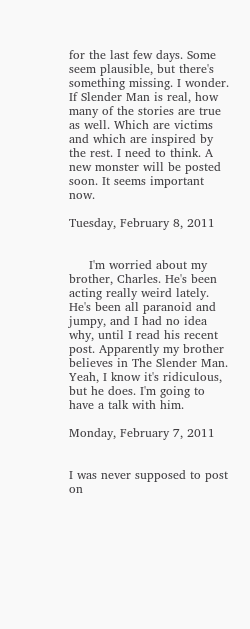for the last few days. Some seem plausible, but there's something missing. I wonder. If Slender Man is real, how many of the stories are true as well. Which are victims and which are inspired by the rest. I need to think. A new monster will be posted soon. It seems important now.

Tuesday, February 8, 2011


     I'm worried about my brother, Charles. He's been acting really weird lately. He's been all paranoid and jumpy, and I had no idea why, until I read his recent post. Apparently my brother believes in The Slender Man. Yeah, I know it's ridiculous, but he does. I'm going to have a talk with him.

Monday, February 7, 2011


I was never supposed to post on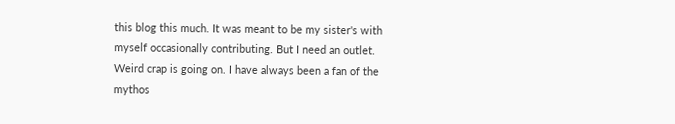this blog this much. It was meant to be my sister's with myself occasionally contributing. But I need an outlet. Weird crap is going on. I have always been a fan of the mythos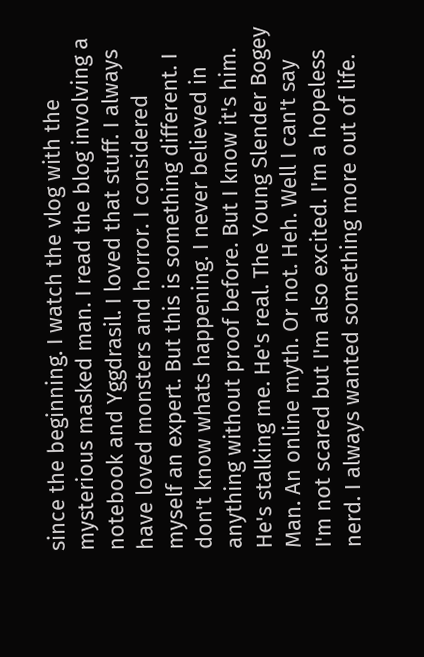since the beginning. I watch the vlog with the mysterious masked man. I read the blog involving a notebook and Yggdrasil. I loved that stuff. I always have loved monsters and horror. I considered myself an expert. But this is something different. I don't know whats happening. I never believed in anything without proof before. But I know it's him. He's stalking me. He's real. The Young Slender Bogey Man. An online myth. Or not. Heh. Well I can't say I'm not scared but I'm also excited. I'm a hopeless nerd. I always wanted something more out of life.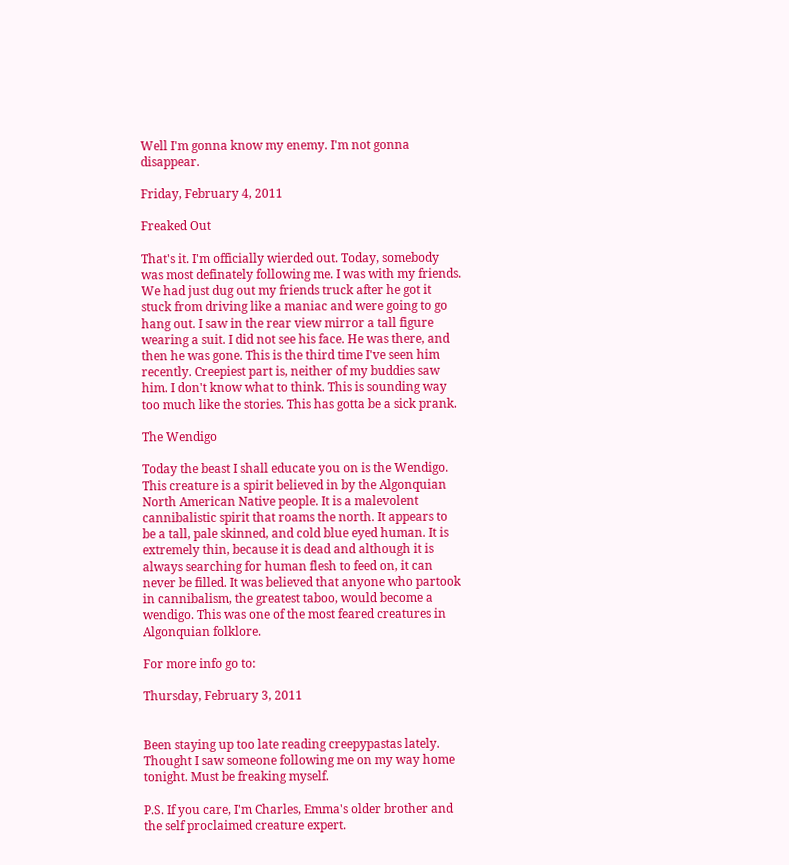Well I'm gonna know my enemy. I'm not gonna disappear.

Friday, February 4, 2011

Freaked Out

That's it. I'm officially wierded out. Today, somebody was most definately following me. I was with my friends. We had just dug out my friends truck after he got it stuck from driving like a maniac and were going to go hang out. I saw in the rear view mirror a tall figure wearing a suit. I did not see his face. He was there, and then he was gone. This is the third time I've seen him recently. Creepiest part is, neither of my buddies saw him. I don't know what to think. This is sounding way too much like the stories. This has gotta be a sick prank.

The Wendigo

Today the beast I shall educate you on is the Wendigo. This creature is a spirit believed in by the Algonquian North American Native people. It is a malevolent cannibalistic spirit that roams the north. It appears to be a tall, pale skinned, and cold blue eyed human. It is extremely thin, because it is dead and although it is always searching for human flesh to feed on, it can never be filled. It was believed that anyone who partook in cannibalism, the greatest taboo, would become a wendigo. This was one of the most feared creatures in Algonquian folklore.

For more info go to:

Thursday, February 3, 2011


Been staying up too late reading creepypastas lately. Thought I saw someone following me on my way home tonight. Must be freaking myself.

P.S. If you care, I'm Charles, Emma's older brother and the self proclaimed creature expert.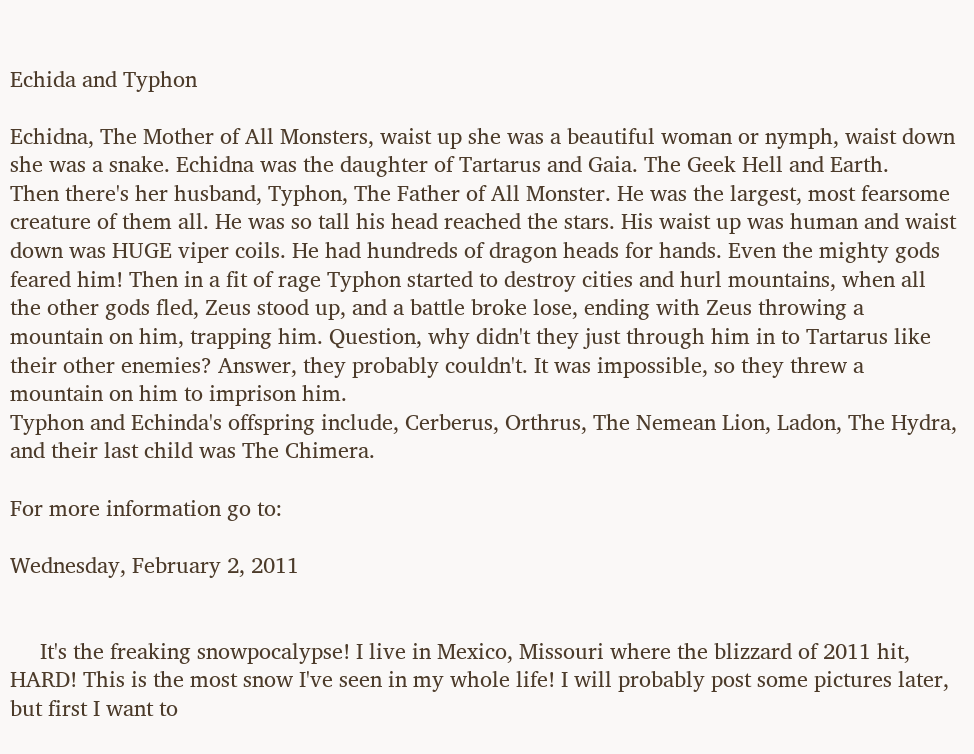Echida and Typhon

Echidna, The Mother of All Monsters, waist up she was a beautiful woman or nymph, waist down she was a snake. Echidna was the daughter of Tartarus and Gaia. The Geek Hell and Earth.
Then there's her husband, Typhon, The Father of All Monster. He was the largest, most fearsome creature of them all. He was so tall his head reached the stars. His waist up was human and waist down was HUGE viper coils. He had hundreds of dragon heads for hands. Even the mighty gods feared him! Then in a fit of rage Typhon started to destroy cities and hurl mountains, when all the other gods fled, Zeus stood up, and a battle broke lose, ending with Zeus throwing a mountain on him, trapping him. Question, why didn't they just through him in to Tartarus like their other enemies? Answer, they probably couldn't. It was impossible, so they threw a mountain on him to imprison him.
Typhon and Echinda's offspring include, Cerberus, Orthrus, The Nemean Lion, Ladon, The Hydra, and their last child was The Chimera.

For more information go to:

Wednesday, February 2, 2011


     It's the freaking snowpocalypse! I live in Mexico, Missouri where the blizzard of 2011 hit, HARD! This is the most snow I've seen in my whole life! I will probably post some pictures later, but first I want to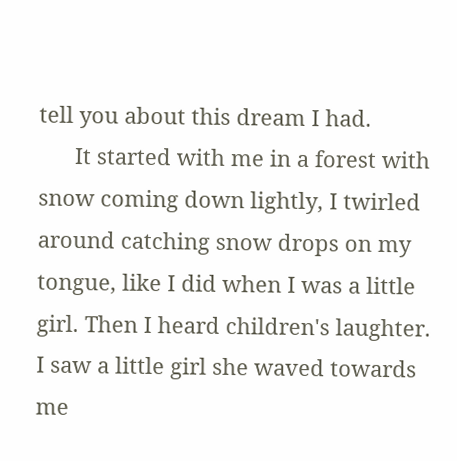tell you about this dream I had.
      It started with me in a forest with snow coming down lightly, I twirled around catching snow drops on my tongue, like I did when I was a little girl. Then I heard children's laughter. I saw a little girl she waved towards me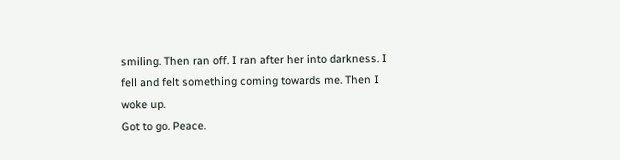smiling. Then ran off. I ran after her into darkness. I fell and felt something coming towards me. Then I woke up.
Got to go. Peace.